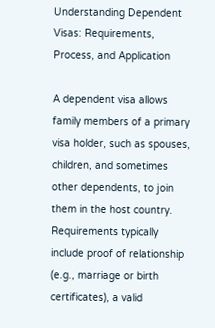Understanding Dependent Visas: Requirements, Process, and Application

A dependent visa allows family members of a primary visa holder, such as spouses, children, and sometimes other dependents, to join them in the host country. Requirements typically include proof of relationship (e.g., marriage or birth certificates), a valid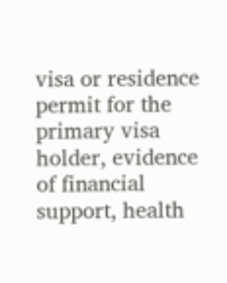visa or residence permit for the primary visa holder, evidence of financial support, health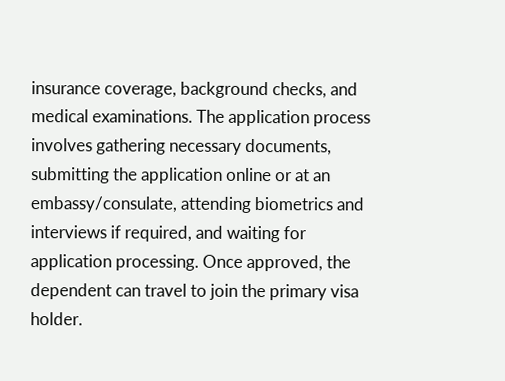insurance coverage, background checks, and medical examinations. The application process involves gathering necessary documents, submitting the application online or at an embassy/consulate, attending biometrics and interviews if required, and waiting for application processing. Once approved, the dependent can travel to join the primary visa holder.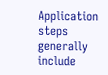Application steps generally include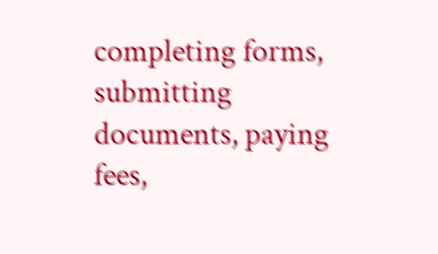completing forms, submitting documents, paying fees,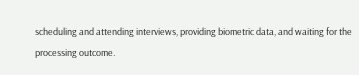scheduling and attending interviews, providing biometric data, and waiting for the processing outcome.